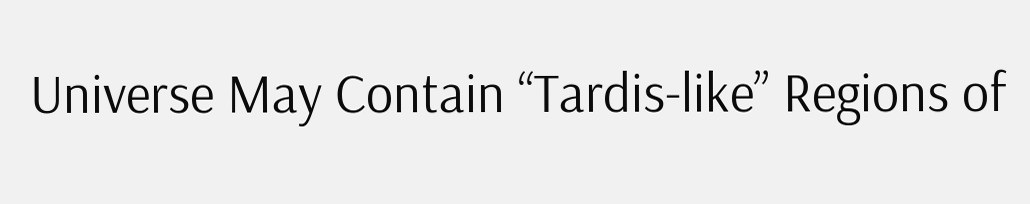Universe May Contain “Tardis-like” Regions of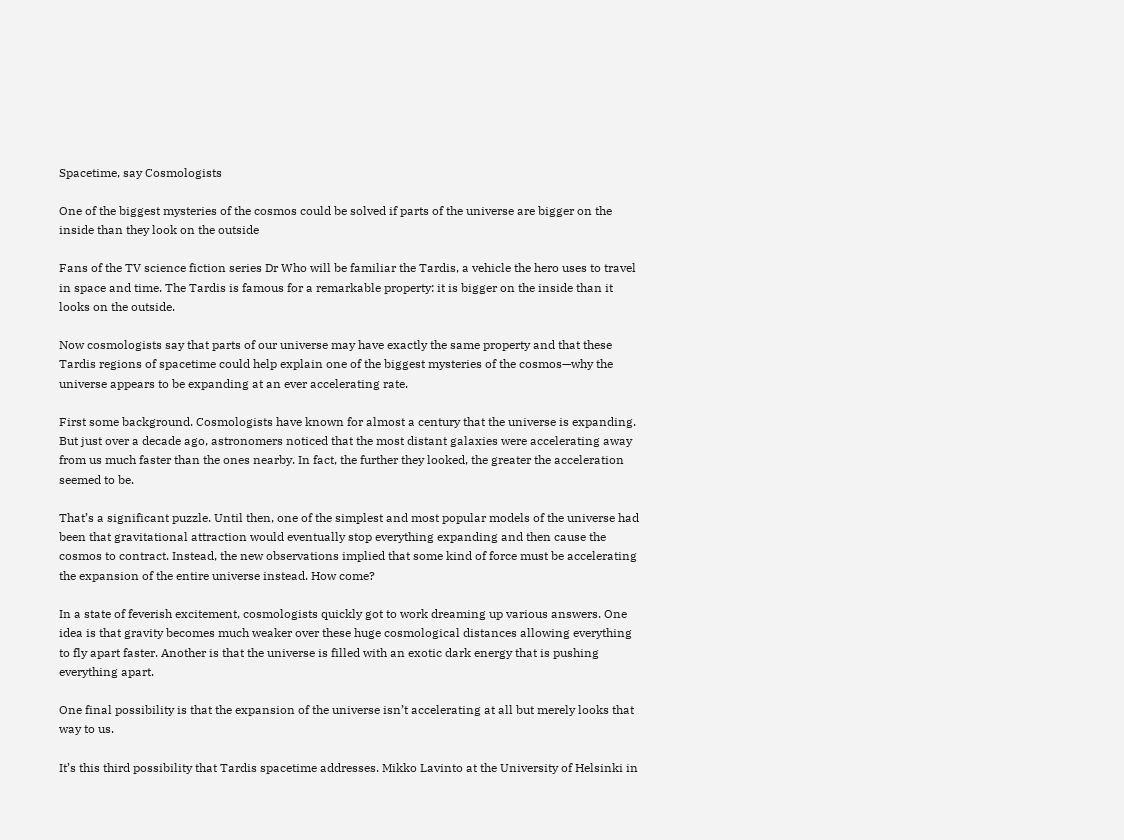Spacetime, say Cosmologists

One of the biggest mysteries of the cosmos could be solved if parts of the universe are bigger on the inside than they look on the outside

Fans of the TV science fiction series Dr Who will be familiar the Tardis, a vehicle the hero uses to travel in space and time. The Tardis is famous for a remarkable property: it is bigger on the inside than it looks on the outside.

Now cosmologists say that parts of our universe may have exactly the same property and that these Tardis regions of spacetime could help explain one of the biggest mysteries of the cosmos—why the universe appears to be expanding at an ever accelerating rate.

First some background. Cosmologists have known for almost a century that the universe is expanding. But just over a decade ago, astronomers noticed that the most distant galaxies were accelerating away from us much faster than the ones nearby. In fact, the further they looked, the greater the acceleration seemed to be.

That’s a significant puzzle. Until then, one of the simplest and most popular models of the universe had been that gravitational attraction would eventually stop everything expanding and then cause the cosmos to contract. Instead, the new observations implied that some kind of force must be accelerating the expansion of the entire universe instead. How come?

In a state of feverish excitement, cosmologists quickly got to work dreaming up various answers. One idea is that gravity becomes much weaker over these huge cosmological distances allowing everything to fly apart faster. Another is that the universe is filled with an exotic dark energy that is pushing everything apart.

One final possibility is that the expansion of the universe isn’t accelerating at all but merely looks that way to us.

It’s this third possibility that Tardis spacetime addresses. Mikko Lavinto at the University of Helsinki in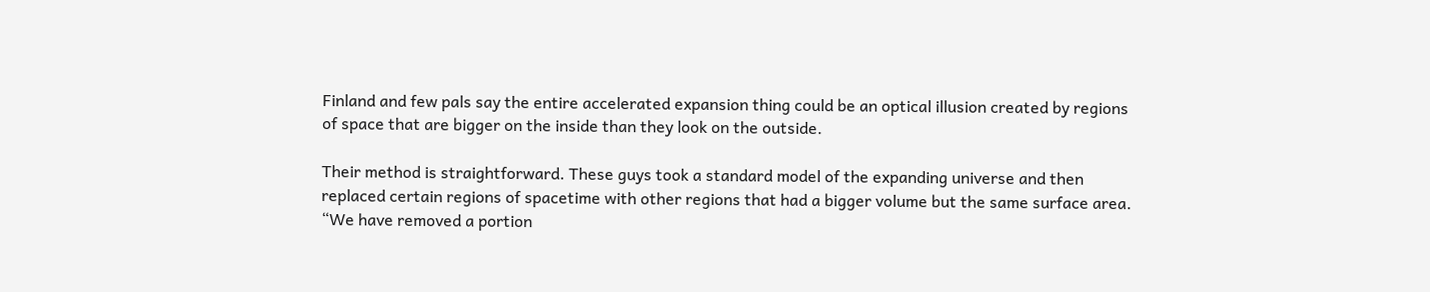Finland and few pals say the entire accelerated expansion thing could be an optical illusion created by regions of space that are bigger on the inside than they look on the outside.

Their method is straightforward. These guys took a standard model of the expanding universe and then replaced certain regions of spacetime with other regions that had a bigger volume but the same surface area. “We have removed a portion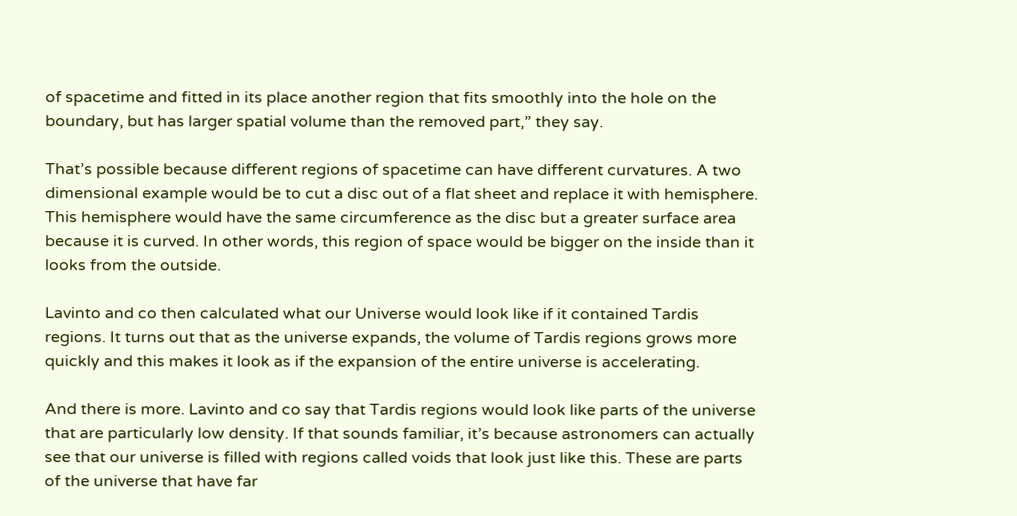of spacetime and fitted in its place another region that fits smoothly into the hole on the boundary, but has larger spatial volume than the removed part,” they say.

That’s possible because different regions of spacetime can have different curvatures. A two dimensional example would be to cut a disc out of a flat sheet and replace it with hemisphere. This hemisphere would have the same circumference as the disc but a greater surface area because it is curved. In other words, this region of space would be bigger on the inside than it looks from the outside.

Lavinto and co then calculated what our Universe would look like if it contained Tardis regions. It turns out that as the universe expands, the volume of Tardis regions grows more quickly and this makes it look as if the expansion of the entire universe is accelerating.

And there is more. Lavinto and co say that Tardis regions would look like parts of the universe that are particularly low density. If that sounds familiar, it’s because astronomers can actually see that our universe is filled with regions called voids that look just like this. These are parts of the universe that have far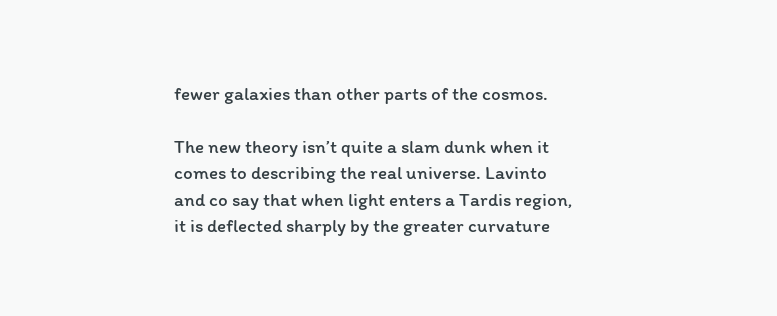fewer galaxies than other parts of the cosmos.

The new theory isn’t quite a slam dunk when it comes to describing the real universe. Lavinto and co say that when light enters a Tardis region, it is deflected sharply by the greater curvature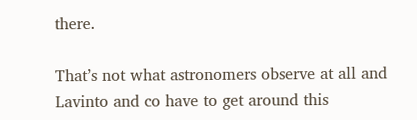there.

That’s not what astronomers observe at all and Lavinto and co have to get around this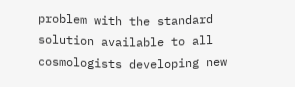problem with the standard solution available to all cosmologists developing new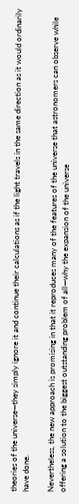theories of the universe—they simply ignore it and continue their calculations as if the light travels in the same direction as it would ordinarily have done.

Nevertheless, the new approach is promising in that it reproduces many of the features of the universe that astronomers can observe while offering a solution to the biggest outstanding problem of all—why the expansion of the universe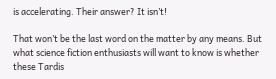is accelerating. Their answer? It isn’t!

That won’t be the last word on the matter by any means. But what science fiction enthusiasts will want to know is whether these Tardis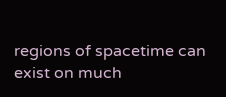regions of spacetime can exist on much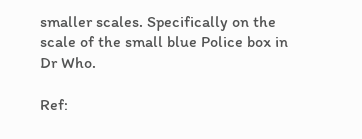smaller scales. Specifically on the scale of the small blue Police box in Dr Who.

Ref: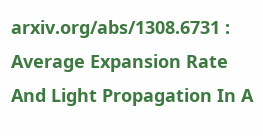arxiv.org/abs/1308.6731 : Average Expansion Rate And Light Propagation In A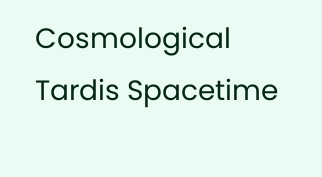Cosmological Tardis Spacetime